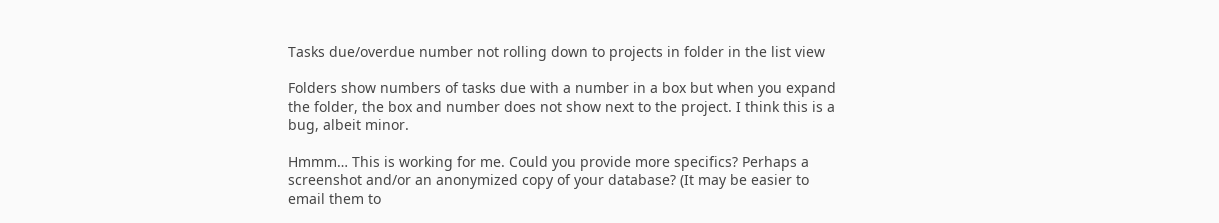Tasks due/overdue number not rolling down to projects in folder in the list view

Folders show numbers of tasks due with a number in a box but when you expand the folder, the box and number does not show next to the project. I think this is a bug, albeit minor.

Hmmm… This is working for me. Could you provide more specifics? Perhaps a screenshot and/or an anonymized copy of your database? (It may be easier to email them to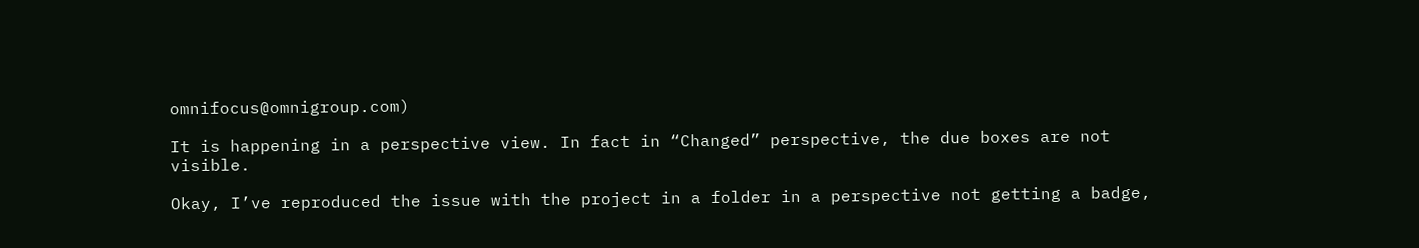omnifocus@omnigroup.com)

It is happening in a perspective view. In fact in “Changed” perspective, the due boxes are not visible.

Okay, I’ve reproduced the issue with the project in a folder in a perspective not getting a badge,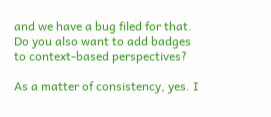and we have a bug filed for that. Do you also want to add badges to context-based perspectives?

As a matter of consistency, yes. I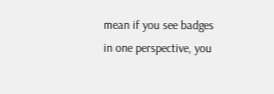mean if you see badges in one perspective, you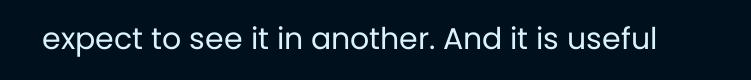expect to see it in another. And it is useful